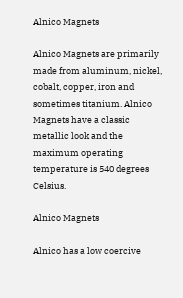Alnico Magnets

Alnico Magnets are primarily made from aluminum, nickel, cobalt, copper, iron and sometimes titanium. Alnico Magnets have a classic metallic look and the maximum operating temperature is 540 degrees Celsius.

Alnico Magnets

Alnico has a low coercive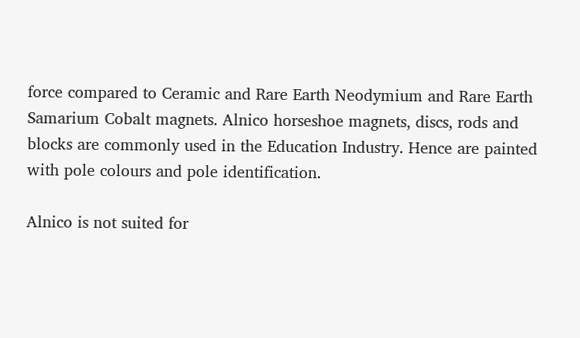force compared to Ceramic and Rare Earth Neodymium and Rare Earth Samarium Cobalt magnets. Alnico horseshoe magnets, discs, rods and blocks are commonly used in the Education Industry. Hence are painted with pole colours and pole identification.

Alnico is not suited for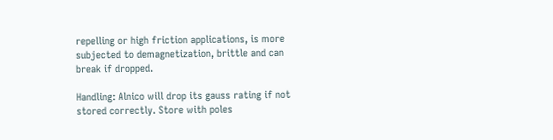repelling or high friction applications, is more subjected to demagnetization, brittle and can break if dropped.

Handling: Alnico will drop its gauss rating if not stored correctly. Store with poles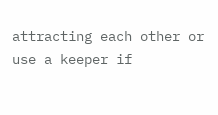attracting each other or use a keeper if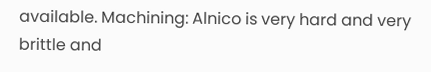available. Machining: Alnico is very hard and very brittle and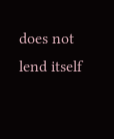does not lend itself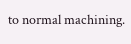to normal machining.